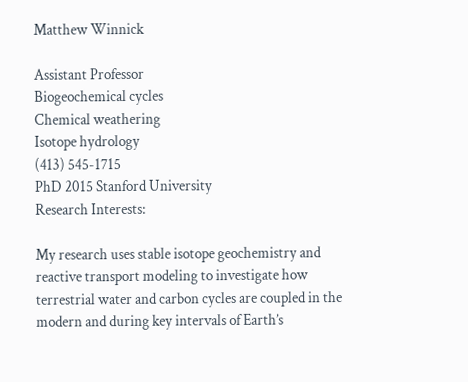Matthew Winnick

Assistant Professor
Biogeochemical cycles
Chemical weathering
Isotope hydrology
(413) 545-1715
PhD 2015 Stanford University
Research Interests:

My research uses stable isotope geochemistry and reactive transport modeling to investigate how terrestrial water and carbon cycles are coupled in the modern and during key intervals of Earth’s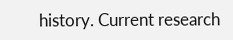history. Current research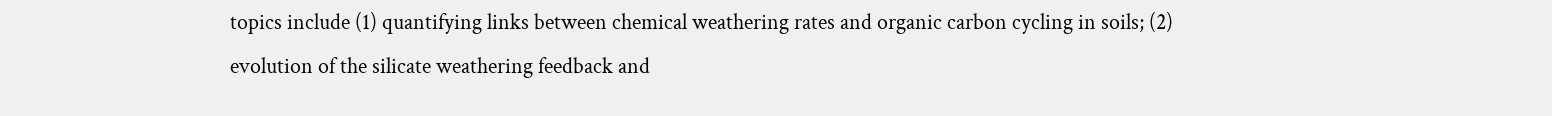topics include (1) quantifying links between chemical weathering rates and organic carbon cycling in soils; (2) evolution of the silicate weathering feedback and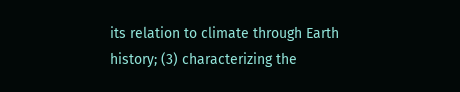its relation to climate through Earth history; (3) characterizing the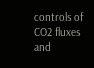controls of CO2 fluxes and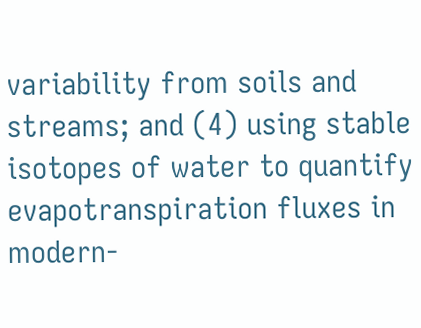variability from soils and streams; and (4) using stable isotopes of water to quantify evapotranspiration fluxes in modern-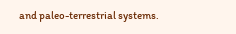and paleo-terrestrial systems.